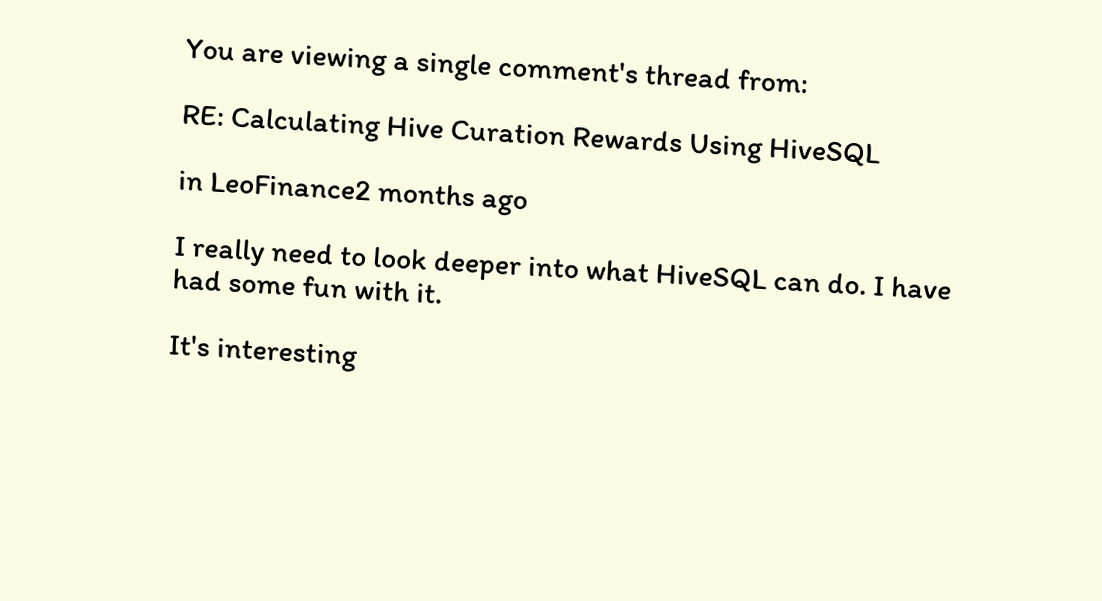You are viewing a single comment's thread from:

RE: Calculating Hive Curation Rewards Using HiveSQL

in LeoFinance2 months ago

I really need to look deeper into what HiveSQL can do. I have had some fun with it.

It's interesting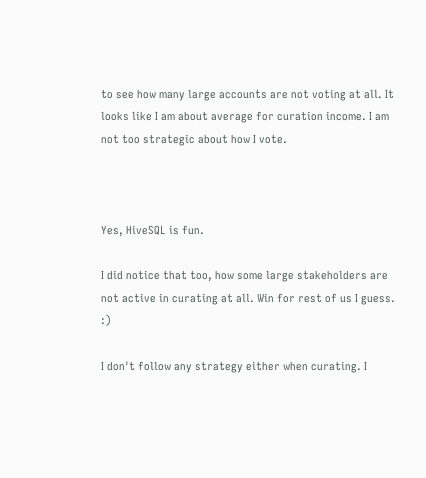to see how many large accounts are not voting at all. It looks like I am about average for curation income. I am not too strategic about how I vote.



Yes, HiveSQL is fun.

I did notice that too, how some large stakeholders are not active in curating at all. Win for rest of us I guess. :)

I don't follow any strategy either when curating. I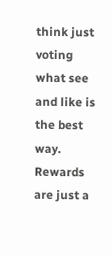think just voting what see and like is the best way. Rewards are just a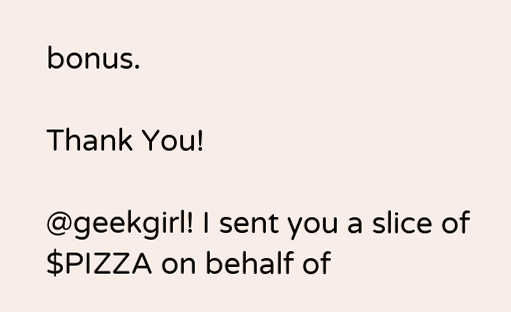bonus.

Thank You!

@geekgirl! I sent you a slice of $PIZZA on behalf of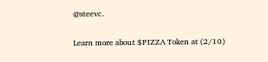@steevc.

Learn more about $PIZZA Token at (2/10)